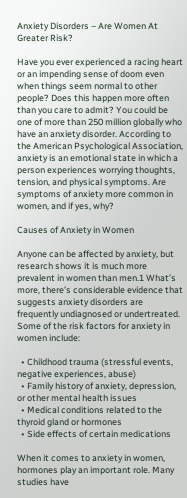Anxiety Disorders – Are Women At Greater Risk?

Have you ever experienced a racing heart or an impending sense of doom even when things seem normal to other people? Does this happen more often than you care to admit? You could be one of more than 250 million globally who have an anxiety disorder. According to the American Psychological Association, anxiety is an emotional state in which a person experiences worrying thoughts, tension, and physical symptoms. Are symptoms of anxiety more common in women, and if yes, why?

Causes of Anxiety in Women

Anyone can be affected by anxiety, but research shows it is much more prevalent in women than men.1 What’s more, there’s considerable evidence that suggests anxiety disorders are frequently undiagnosed or undertreated. Some of the risk factors for anxiety in women include:

  • Childhood trauma (stressful events, negative experiences, abuse)
  • Family history of anxiety, depression, or other mental health issues
  • Medical conditions related to the thyroid gland or hormones
  • Side effects of certain medications

When it comes to anxiety in women, hormones play an important role. Many studies have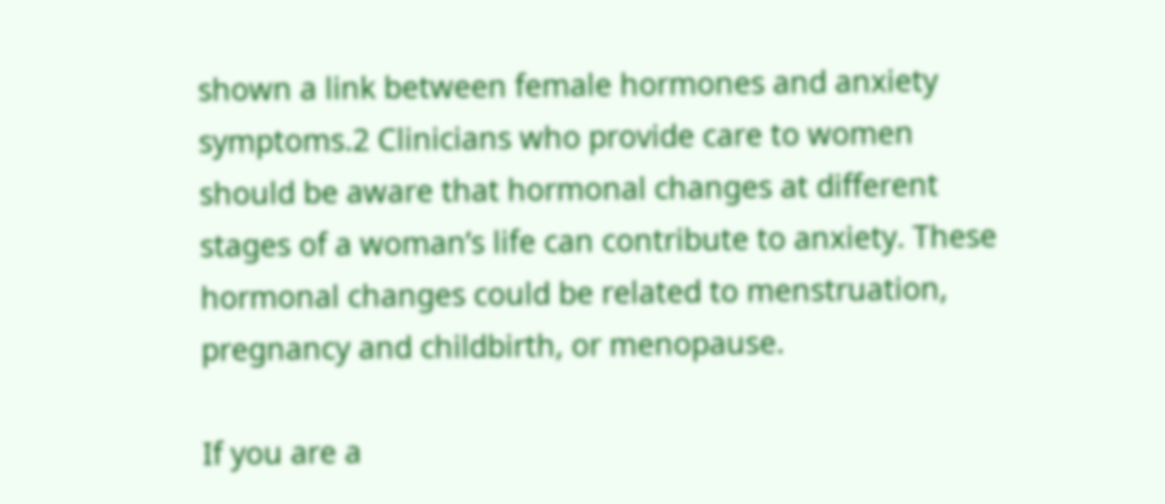shown a link between female hormones and anxiety symptoms.2 Clinicians who provide care to women should be aware that hormonal changes at different stages of a woman’s life can contribute to anxiety. These hormonal changes could be related to menstruation, pregnancy and childbirth, or menopause.

If you are a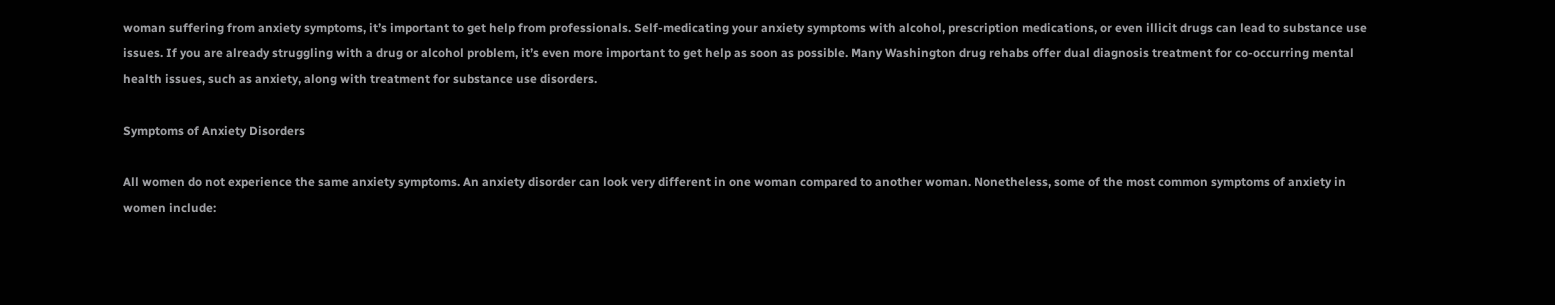woman suffering from anxiety symptoms, it’s important to get help from professionals. Self-medicating your anxiety symptoms with alcohol, prescription medications, or even illicit drugs can lead to substance use issues. If you are already struggling with a drug or alcohol problem, it’s even more important to get help as soon as possible. Many Washington drug rehabs offer dual diagnosis treatment for co-occurring mental health issues, such as anxiety, along with treatment for substance use disorders.

Symptoms of Anxiety Disorders

All women do not experience the same anxiety symptoms. An anxiety disorder can look very different in one woman compared to another woman. Nonetheless, some of the most common symptoms of anxiety in women include: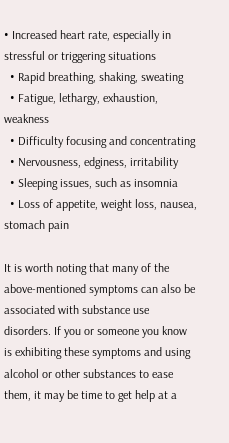• Increased heart rate, especially in stressful or triggering situations
  • Rapid breathing, shaking, sweating
  • Fatigue, lethargy, exhaustion, weakness
  • Difficulty focusing and concentrating
  • Nervousness, edginess, irritability
  • Sleeping issues, such as insomnia
  • Loss of appetite, weight loss, nausea, stomach pain

It is worth noting that many of the above-mentioned symptoms can also be associated with substance use disorders. If you or someone you know is exhibiting these symptoms and using alcohol or other substances to ease them, it may be time to get help at a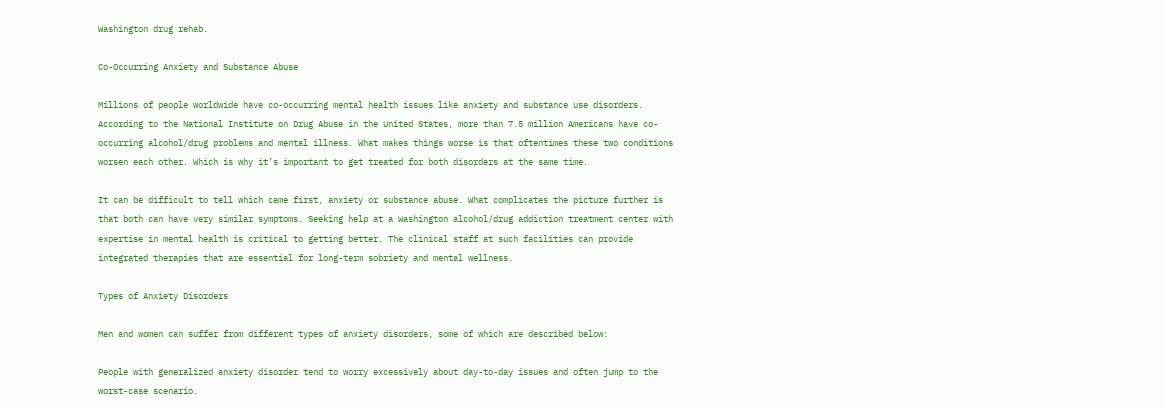Washington drug rehab.

Co-Occurring Anxiety and Substance Abuse

Millions of people worldwide have co-occurring mental health issues like anxiety and substance use disorders. According to the National Institute on Drug Abuse in the United States, more than 7.5 million Americans have co-occurring alcohol/drug problems and mental illness. What makes things worse is that oftentimes these two conditions worsen each other. Which is why it’s important to get treated for both disorders at the same time.

It can be difficult to tell which came first, anxiety or substance abuse. What complicates the picture further is that both can have very similar symptoms. Seeking help at a Washington alcohol/drug addiction treatment center with expertise in mental health is critical to getting better. The clinical staff at such facilities can provide integrated therapies that are essential for long-term sobriety and mental wellness.

Types of Anxiety Disorders

Men and women can suffer from different types of anxiety disorders, some of which are described below:

People with generalized anxiety disorder tend to worry excessively about day-to-day issues and often jump to the worst-case scenario.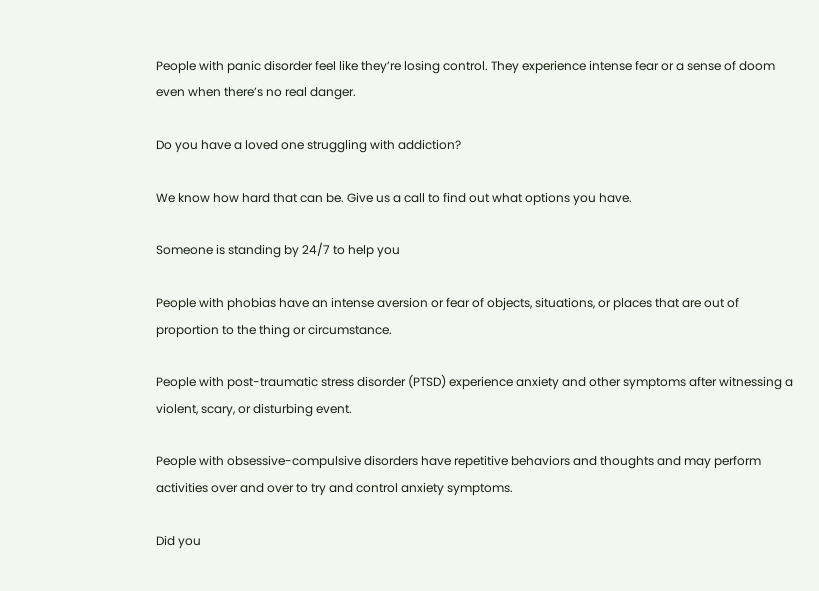People with panic disorder feel like they’re losing control. They experience intense fear or a sense of doom even when there’s no real danger.

Do you have a loved one struggling with addiction?

We know how hard that can be. Give us a call to find out what options you have.

Someone is standing by 24/7 to help you

People with phobias have an intense aversion or fear of objects, situations, or places that are out of proportion to the thing or circumstance.

People with post-traumatic stress disorder (PTSD) experience anxiety and other symptoms after witnessing a violent, scary, or disturbing event.

People with obsessive-compulsive disorders have repetitive behaviors and thoughts and may perform activities over and over to try and control anxiety symptoms.

Did you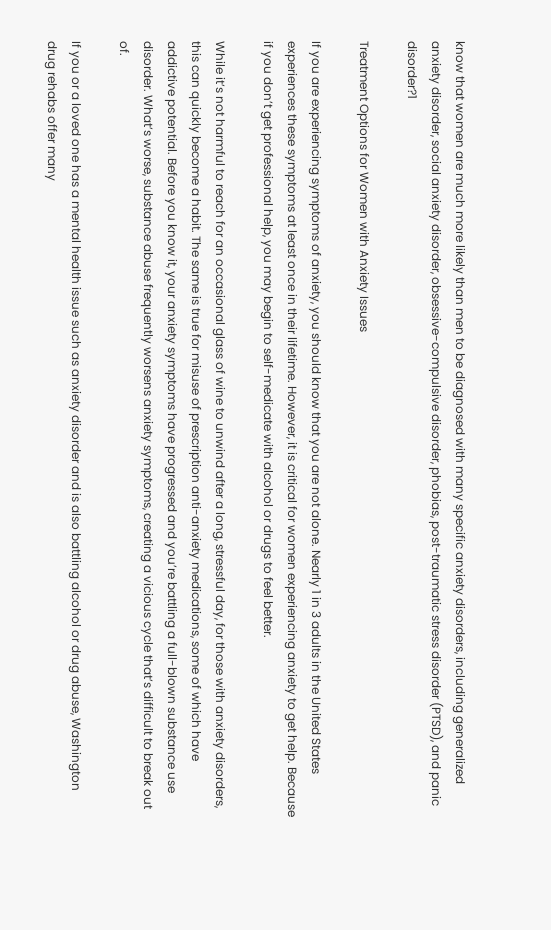know that women are much more likely than men to be diagnosed with many specific anxiety disorders, including generalized anxiety disorder, social anxiety disorder, obsessive-compulsive disorder, phobias, post-traumatic stress disorder (PTSD), and panic disorder?1

Treatment Options for Women with Anxiety Issues

If you are experiencing symptoms of anxiety, you should know that you are not alone. Nearly 1 in 3 adults in the United States experiences these symptoms at least once in their lifetime. However, it is critical for women experiencing anxiety to get help. Because if you don’t get professional help, you may begin to self-medicate with alcohol or drugs to feel better.

While it’s not harmful to reach for an occasional glass of wine to unwind after a long, stressful day, for those with anxiety disorders, this can quickly become a habit. The same is true for misuse of prescription anti-anxiety medications, some of which have addictive potential. Before you know it, your anxiety symptoms have progressed and you’re battling a full-blown substance use disorder. What’s worse, substance abuse frequently worsens anxiety symptoms, creating a vicious cycle that’s difficult to break out of.

If you or a loved one has a mental health issue such as anxiety disorder and is also battling alcohol or drug abuse, Washington drug rehabs offer many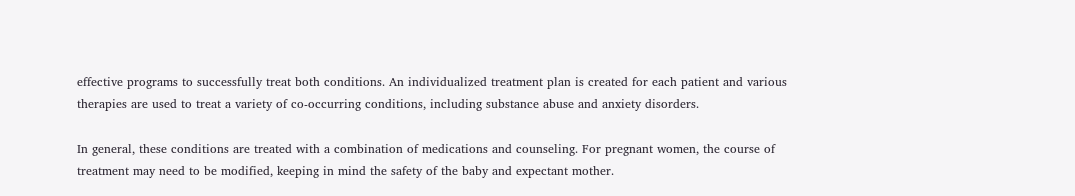effective programs to successfully treat both conditions. An individualized treatment plan is created for each patient and various therapies are used to treat a variety of co-occurring conditions, including substance abuse and anxiety disorders.

In general, these conditions are treated with a combination of medications and counseling. For pregnant women, the course of treatment may need to be modified, keeping in mind the safety of the baby and expectant mother.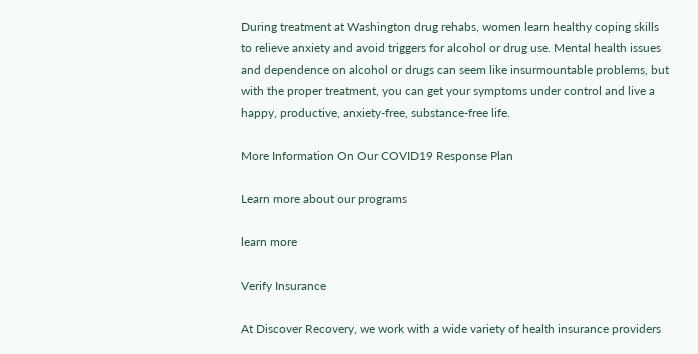During treatment at Washington drug rehabs, women learn healthy coping skills to relieve anxiety and avoid triggers for alcohol or drug use. Mental health issues and dependence on alcohol or drugs can seem like insurmountable problems, but with the proper treatment, you can get your symptoms under control and live a happy, productive, anxiety-free, substance-free life.

More Information On Our COVID19 Response Plan

Learn more about our programs

learn more

Verify Insurance

At Discover Recovery, we work with a wide variety of health insurance providers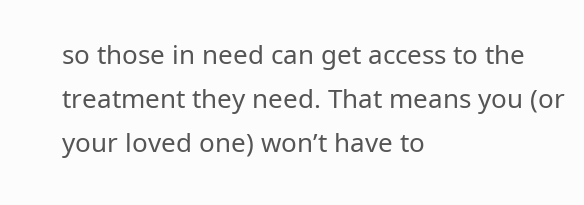so those in need can get access to the treatment they need. That means you (or your loved one) won’t have to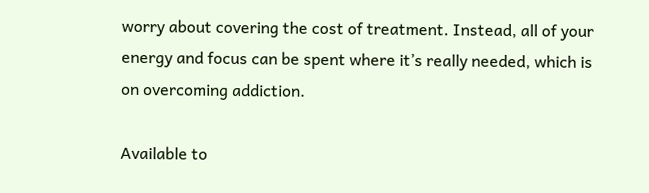worry about covering the cost of treatment. Instead, all of your energy and focus can be spent where it’s really needed, which is on overcoming addiction.

Available to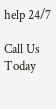help 24/7

Call Us Today